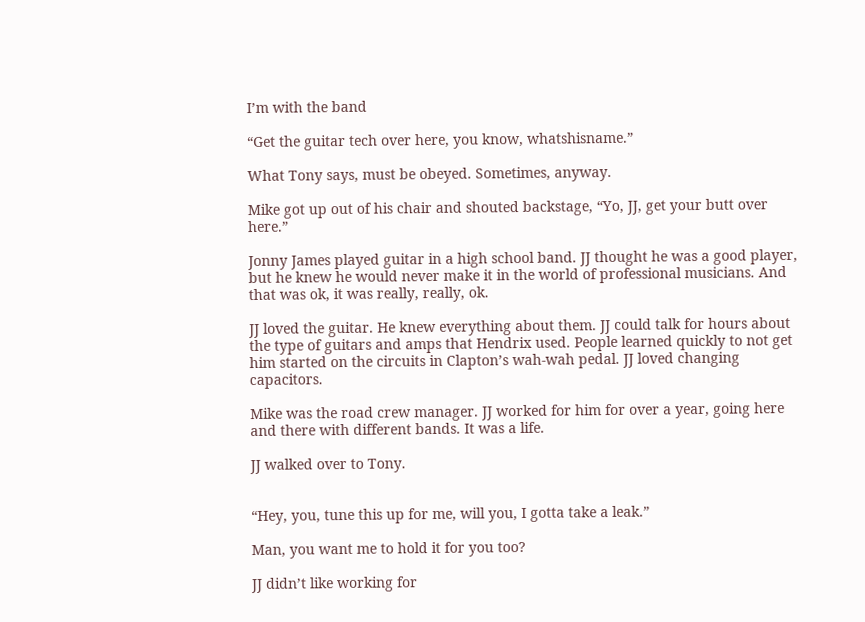I’m with the band

“Get the guitar tech over here, you know, whatshisname.”

What Tony says, must be obeyed. Sometimes, anyway.

Mike got up out of his chair and shouted backstage, “Yo, JJ, get your butt over here.”

Jonny James played guitar in a high school band. JJ thought he was a good player, but he knew he would never make it in the world of professional musicians. And that was ok, it was really, really, ok.

JJ loved the guitar. He knew everything about them. JJ could talk for hours about the type of guitars and amps that Hendrix used. People learned quickly to not get him started on the circuits in Clapton’s wah-wah pedal. JJ loved changing capacitors.

Mike was the road crew manager. JJ worked for him for over a year, going here and there with different bands. It was a life.

JJ walked over to Tony.


“Hey, you, tune this up for me, will you, I gotta take a leak.”

Man, you want me to hold it for you too?

JJ didn’t like working for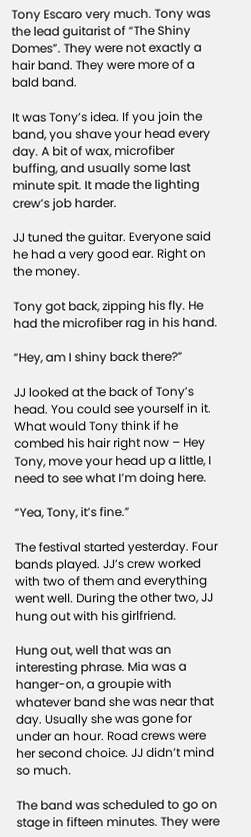Tony Escaro very much. Tony was the lead guitarist of “The Shiny Domes”. They were not exactly a hair band. They were more of a bald band.

It was Tony’s idea. If you join the band, you shave your head every day. A bit of wax, microfiber buffing, and usually some last minute spit. It made the lighting crew’s job harder.

JJ tuned the guitar. Everyone said he had a very good ear. Right on the money.

Tony got back, zipping his fly. He had the microfiber rag in his hand.

“Hey, am I shiny back there?”

JJ looked at the back of Tony’s head. You could see yourself in it. What would Tony think if he combed his hair right now – Hey Tony, move your head up a little, I need to see what I’m doing here.

“Yea, Tony, it’s fine.”

The festival started yesterday. Four bands played. JJ’s crew worked with two of them and everything went well. During the other two, JJ hung out with his girlfriend.

Hung out, well that was an interesting phrase. Mia was a hanger-on, a groupie with whatever band she was near that day. Usually she was gone for under an hour. Road crews were her second choice. JJ didn’t mind so much.

The band was scheduled to go on stage in fifteen minutes. They were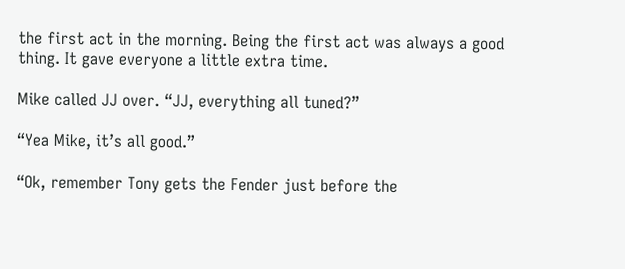the first act in the morning. Being the first act was always a good thing. It gave everyone a little extra time.

Mike called JJ over. “JJ, everything all tuned?”

“Yea Mike, it’s all good.”

“Ok, remember Tony gets the Fender just before the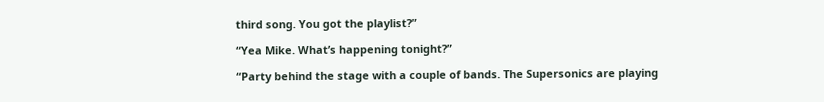third song. You got the playlist?”

“Yea Mike. What’s happening tonight?”

“Party behind the stage with a couple of bands. The Supersonics are playing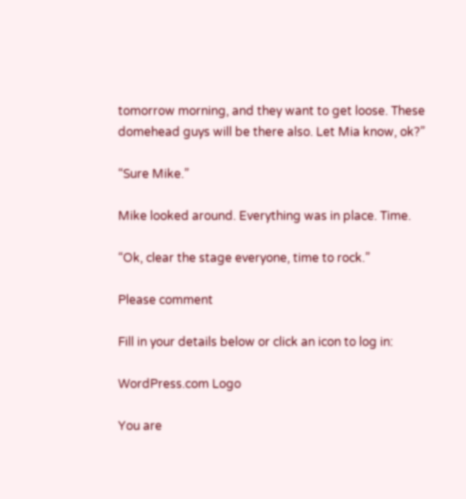tomorrow morning, and they want to get loose. These domehead guys will be there also. Let Mia know, ok?”

“Sure Mike.”

Mike looked around. Everything was in place. Time.

“Ok, clear the stage everyone, time to rock.”

Please comment

Fill in your details below or click an icon to log in:

WordPress.com Logo

You are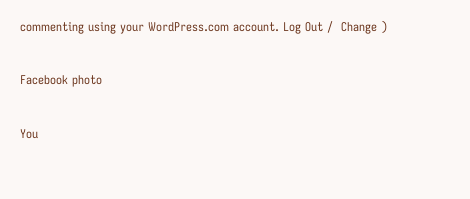commenting using your WordPress.com account. Log Out /  Change )

Facebook photo

You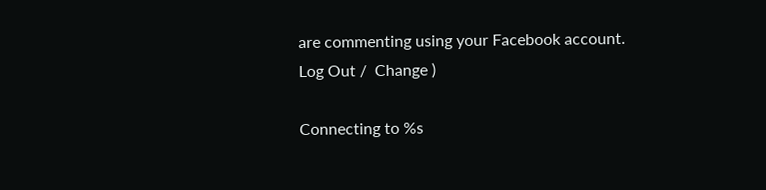are commenting using your Facebook account. Log Out /  Change )

Connecting to %s